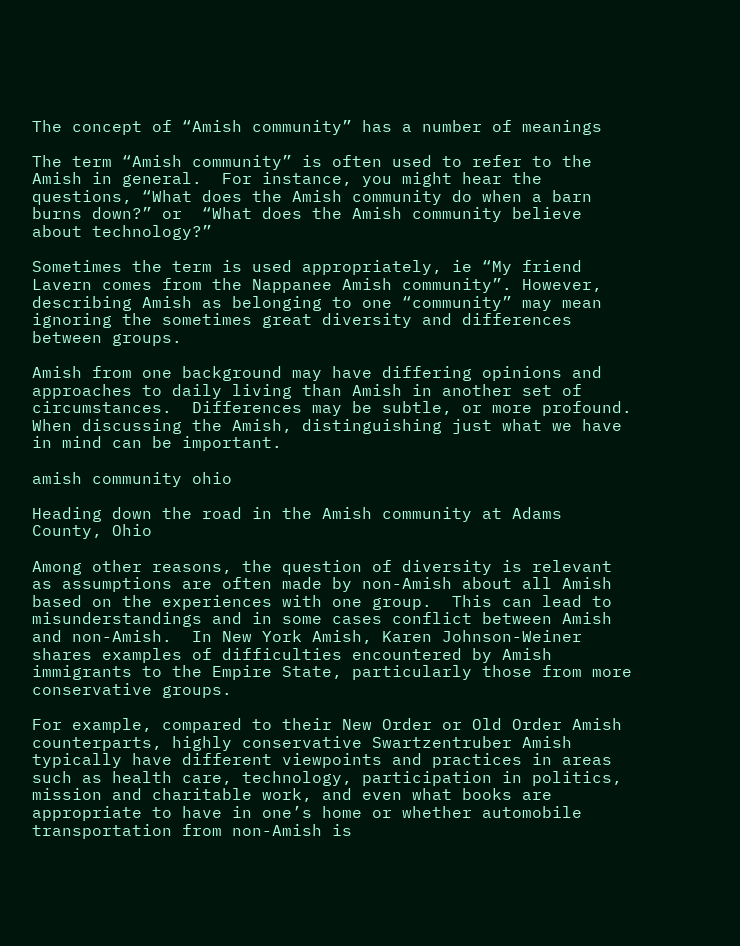The concept of “Amish community” has a number of meanings

The term “Amish community” is often used to refer to the Amish in general.  For instance, you might hear the questions, “What does the Amish community do when a barn burns down?” or  “What does the Amish community believe about technology?”

Sometimes the term is used appropriately, ie “My friend Lavern comes from the Nappanee Amish community”. However, describing Amish as belonging to one “community” may mean ignoring the sometimes great diversity and differences between groups.

Amish from one background may have differing opinions and approaches to daily living than Amish in another set of circumstances.  Differences may be subtle, or more profound.  When discussing the Amish, distinguishing just what we have in mind can be important.

amish community ohio

Heading down the road in the Amish community at Adams County, Ohio

Among other reasons, the question of diversity is relevant as assumptions are often made by non-Amish about all Amish based on the experiences with one group.  This can lead to misunderstandings and in some cases conflict between Amish and non-Amish.  In New York Amish, Karen Johnson-Weiner shares examples of difficulties encountered by Amish immigrants to the Empire State, particularly those from more conservative groups.

For example, compared to their New Order or Old Order Amish counterparts, highly conservative Swartzentruber Amish typically have different viewpoints and practices in areas such as health care, technology, participation in politics, mission and charitable work, and even what books are appropriate to have in one’s home or whether automobile transportation from non-Amish is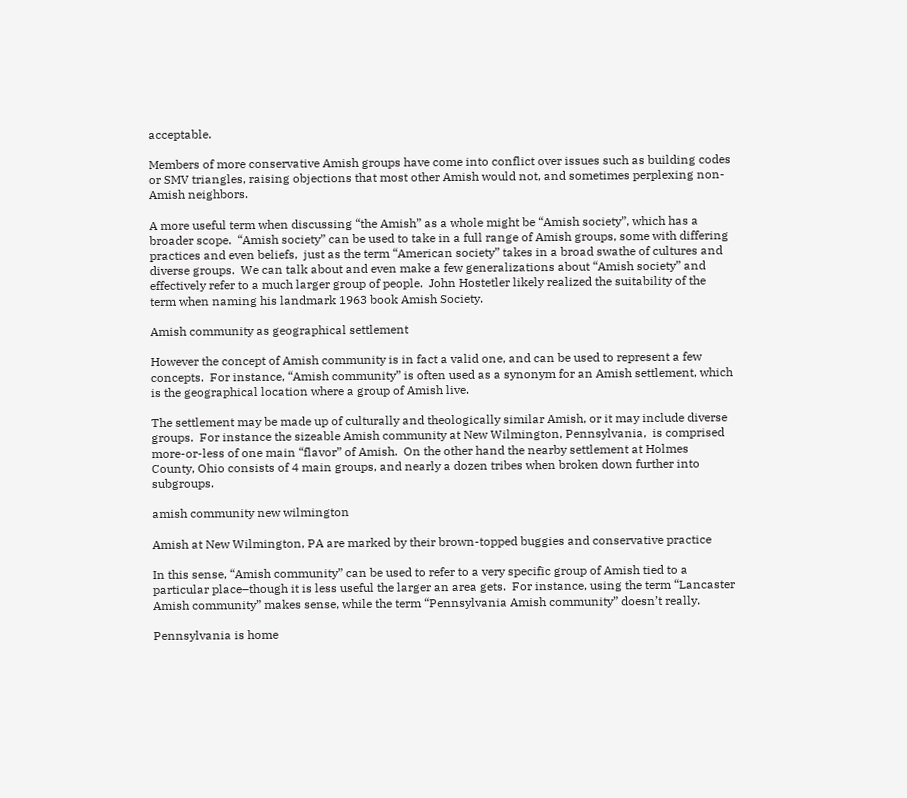acceptable.

Members of more conservative Amish groups have come into conflict over issues such as building codes or SMV triangles, raising objections that most other Amish would not, and sometimes perplexing non-Amish neighbors.

A more useful term when discussing “the Amish” as a whole might be “Amish society”, which has a broader scope.  “Amish society” can be used to take in a full range of Amish groups, some with differing practices and even beliefs,  just as the term “American society” takes in a broad swathe of cultures and diverse groups.  We can talk about and even make a few generalizations about “Amish society” and effectively refer to a much larger group of people.  John Hostetler likely realized the suitability of the term when naming his landmark 1963 book Amish Society.

Amish community as geographical settlement

However the concept of Amish community is in fact a valid one, and can be used to represent a few concepts.  For instance, “Amish community” is often used as a synonym for an Amish settlement, which is the geographical location where a group of Amish live.

The settlement may be made up of culturally and theologically similar Amish, or it may include diverse groups.  For instance the sizeable Amish community at New Wilmington, Pennsylvania,  is comprised more-or-less of one main “flavor” of Amish.  On the other hand the nearby settlement at Holmes County, Ohio consists of 4 main groups, and nearly a dozen tribes when broken down further into subgroups.

amish community new wilmington

Amish at New Wilmington, PA are marked by their brown-topped buggies and conservative practice

In this sense, “Amish community” can be used to refer to a very specific group of Amish tied to a particular place–though it is less useful the larger an area gets.  For instance, using the term “Lancaster Amish community” makes sense, while the term “Pennsylvania Amish community” doesn’t really.

Pennsylvania is home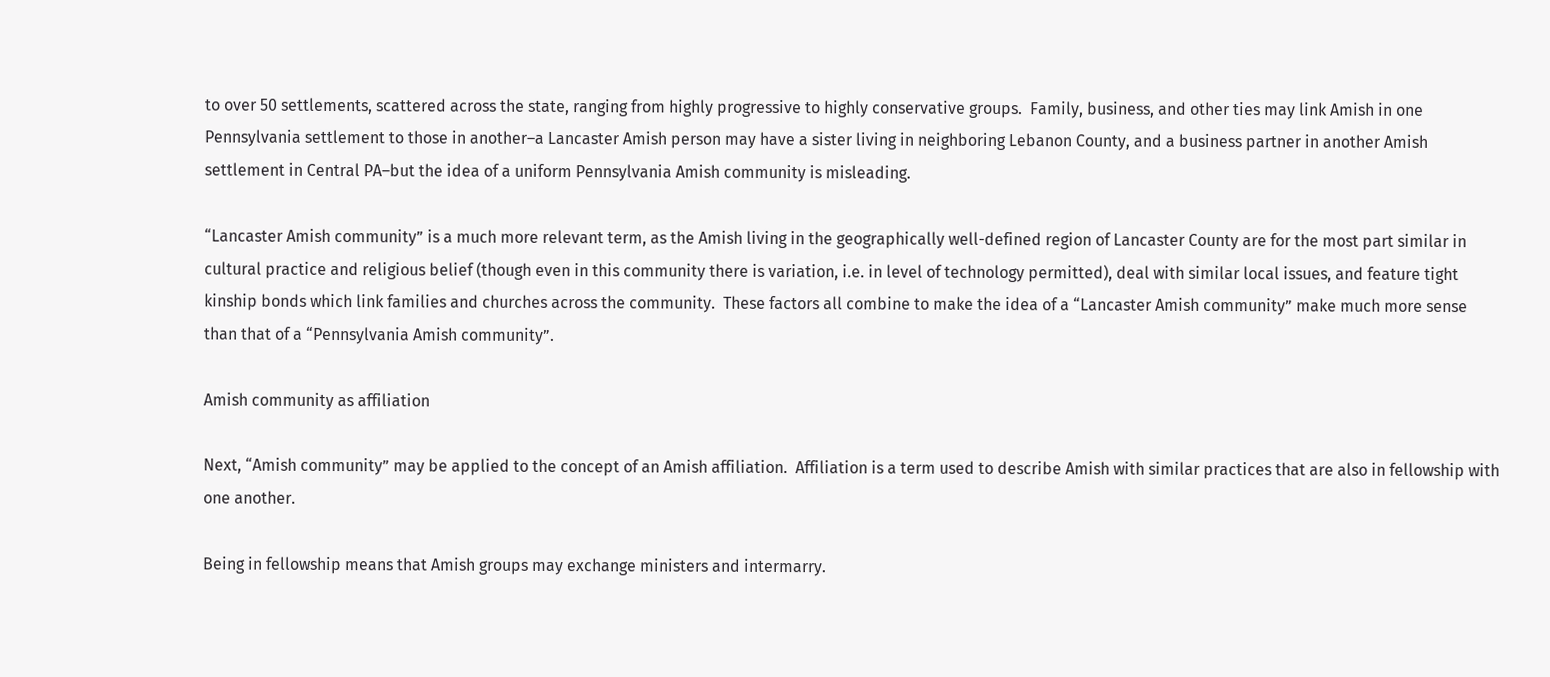to over 50 settlements, scattered across the state, ranging from highly progressive to highly conservative groups.  Family, business, and other ties may link Amish in one Pennsylvania settlement to those in another–a Lancaster Amish person may have a sister living in neighboring Lebanon County, and a business partner in another Amish settlement in Central PA–but the idea of a uniform Pennsylvania Amish community is misleading.

“Lancaster Amish community” is a much more relevant term, as the Amish living in the geographically well-defined region of Lancaster County are for the most part similar in cultural practice and religious belief (though even in this community there is variation, i.e. in level of technology permitted), deal with similar local issues, and feature tight kinship bonds which link families and churches across the community.  These factors all combine to make the idea of a “Lancaster Amish community” make much more sense than that of a “Pennsylvania Amish community”.

Amish community as affiliation

Next, “Amish community” may be applied to the concept of an Amish affiliation.  Affiliation is a term used to describe Amish with similar practices that are also in fellowship with one another.

Being in fellowship means that Amish groups may exchange ministers and intermarry.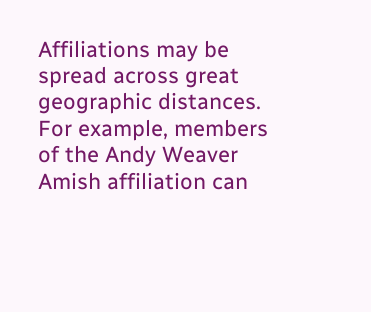Affiliations may be spread across great geographic distances.  For example, members of the Andy Weaver Amish affiliation can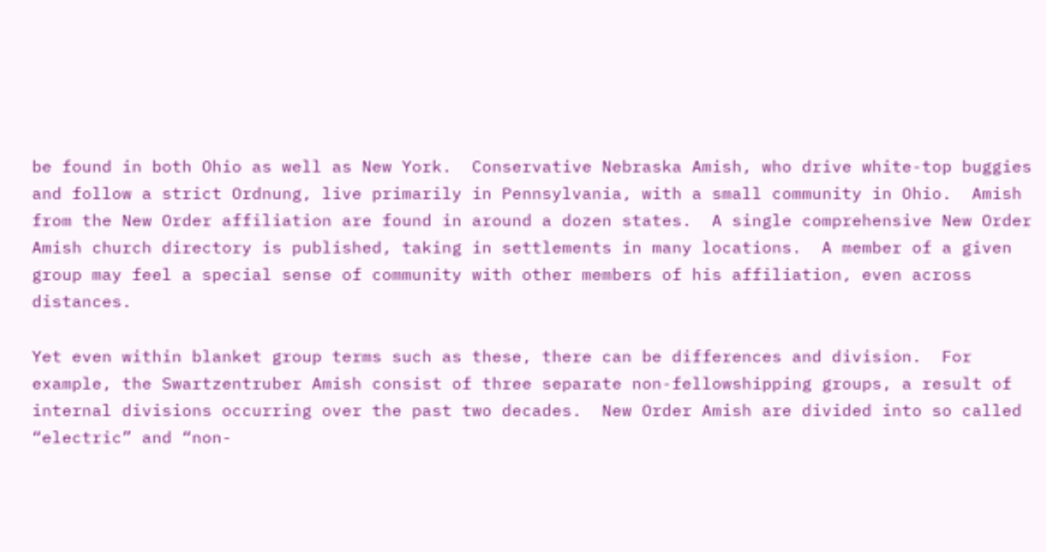be found in both Ohio as well as New York.  Conservative Nebraska Amish, who drive white-top buggies and follow a strict Ordnung, live primarily in Pennsylvania, with a small community in Ohio.  Amish from the New Order affiliation are found in around a dozen states.  A single comprehensive New Order Amish church directory is published, taking in settlements in many locations.  A member of a given group may feel a special sense of community with other members of his affiliation, even across distances.

Yet even within blanket group terms such as these, there can be differences and division.  For example, the Swartzentruber Amish consist of three separate non-fellowshipping groups, a result of internal divisions occurring over the past two decades.  New Order Amish are divided into so called “electric” and “non-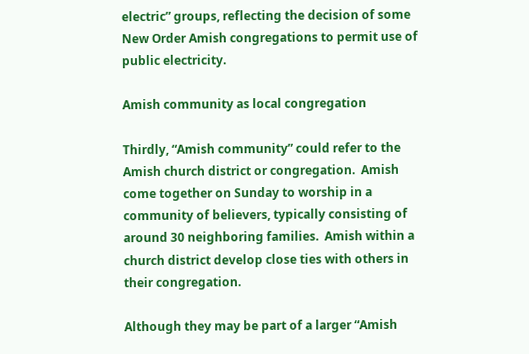electric” groups, reflecting the decision of some New Order Amish congregations to permit use of public electricity.

Amish community as local congregation

Thirdly, “Amish community” could refer to the Amish church district or congregation.  Amish come together on Sunday to worship in a community of believers, typically consisting of around 30 neighboring families.  Amish within a church district develop close ties with others in their congregation.

Although they may be part of a larger “Amish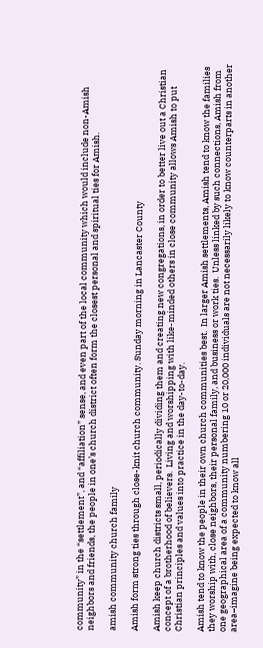community” in the “settlement”, and “affiliation” sense, and even part of the local community which would include non-Amish neighbors and friends, the people in one’s church district often form the closest personal and spiritual ties for Amish.

amish community church family

Amish form strong ties through close-knit church community. Sunday morning in Lancaster County

Amish keep church districts small, periodically dividing them and creating new congregations, in order to better live out a Christian concept of a brotherhood of believers.  Living and worshipping with like-minded others in close community allows Amish to put Christian principles and values into practice in the day-to-day.

Amish tend to know the people in their own church communities best.  In larger Amish settlements, Amish tend to know the families they worship with, close neighbors, their personal family, and business or work ties.  Unless linked by such connections, Amish from one geographical area of a community numbering 10 or 20,000 individuals are not necessarily likely to know counterparts in another area–imagine being expected to know all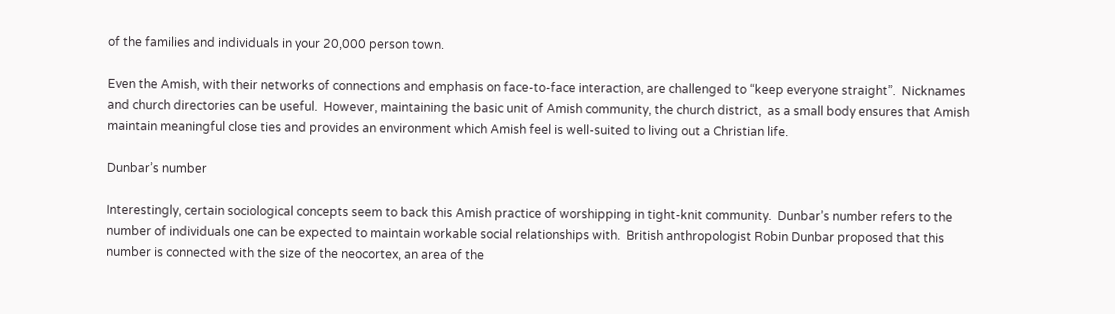of the families and individuals in your 20,000 person town.

Even the Amish, with their networks of connections and emphasis on face-to-face interaction, are challenged to “keep everyone straight”.  Nicknames and church directories can be useful.  However, maintaining the basic unit of Amish community, the church district,  as a small body ensures that Amish maintain meaningful close ties and provides an environment which Amish feel is well-suited to living out a Christian life.

Dunbar’s number

Interestingly, certain sociological concepts seem to back this Amish practice of worshipping in tight-knit community.  Dunbar’s number refers to the number of individuals one can be expected to maintain workable social relationships with.  British anthropologist Robin Dunbar proposed that this number is connected with the size of the neocortex, an area of the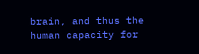brain, and thus the human capacity for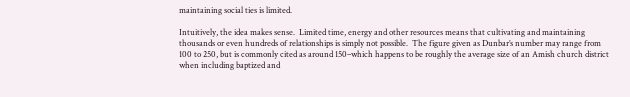maintaining social ties is limited.

Intuitively, the idea makes sense.  Limited time, energy and other resources means that cultivating and maintaining thousands or even hundreds of relationships is simply not possible.  The figure given as Dunbar’s number may range from 100 to 250, but is commonly cited as around 150–which happens to be roughly the average size of an Amish church district when including baptized and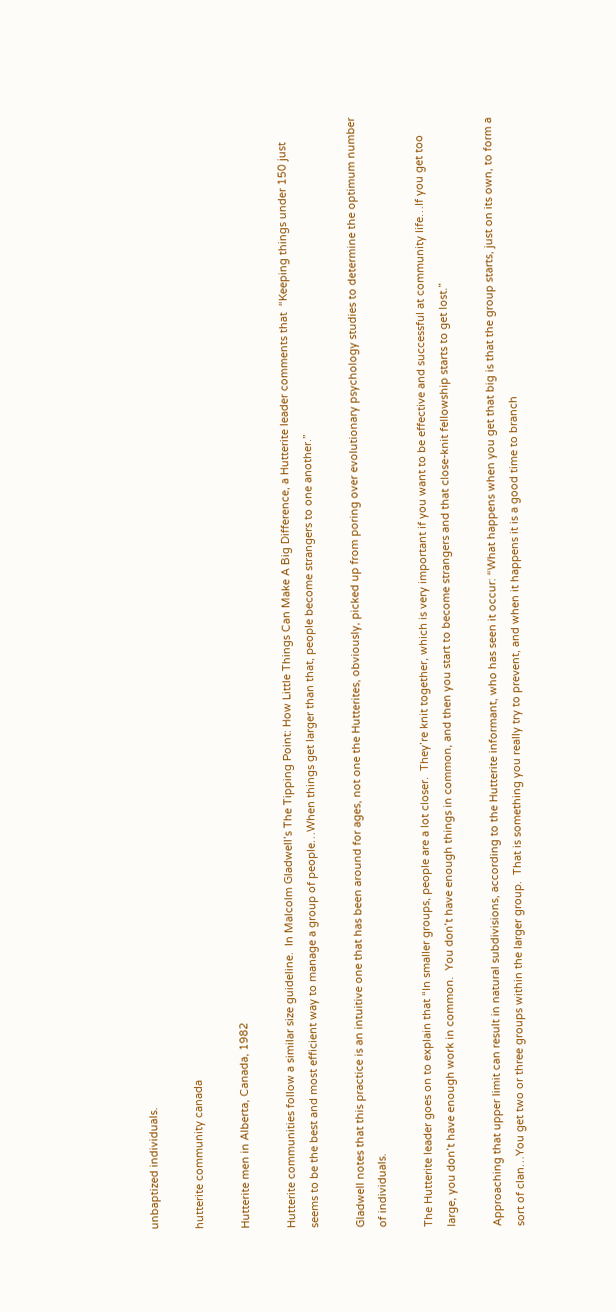unbaptized individuals.

hutterite community canada

Hutterite men in Alberta, Canada, 1982

Hutterite communities follow a similar size guideline.  In Malcolm Gladwell’s The Tipping Point: How Little Things Can Make A Big Difference, a Hutterite leader comments that  “Keeping things under 150 just seems to be the best and most efficient way to manage a group of people…When things get larger than that, people become strangers to one another.”

Gladwell notes that this practice is an intuitive one that has been around for ages, not one the Hutterites, obviously, picked up from poring over evolutionary psychology studies to determine the optimum number of individuals.

The Hutterite leader goes on to explain that “In smaller groups, people are a lot closer.  They’re knit together, which is very important if you want to be effective and successful at community life…If you get too large, you don’t have enough work in common.  You don’t have enough things in common, and then you start to become strangers and that close-knit fellowship starts to get lost.”

Approaching that upper limit can result in natural subdivisions, according to the Hutterite informant, who has seen it occur: “What happens when you get that big is that the group starts, just on its own, to form a sort of clan…You get two or three groups within the larger group.  That is something you really try to prevent, and when it happens it is a good time to branch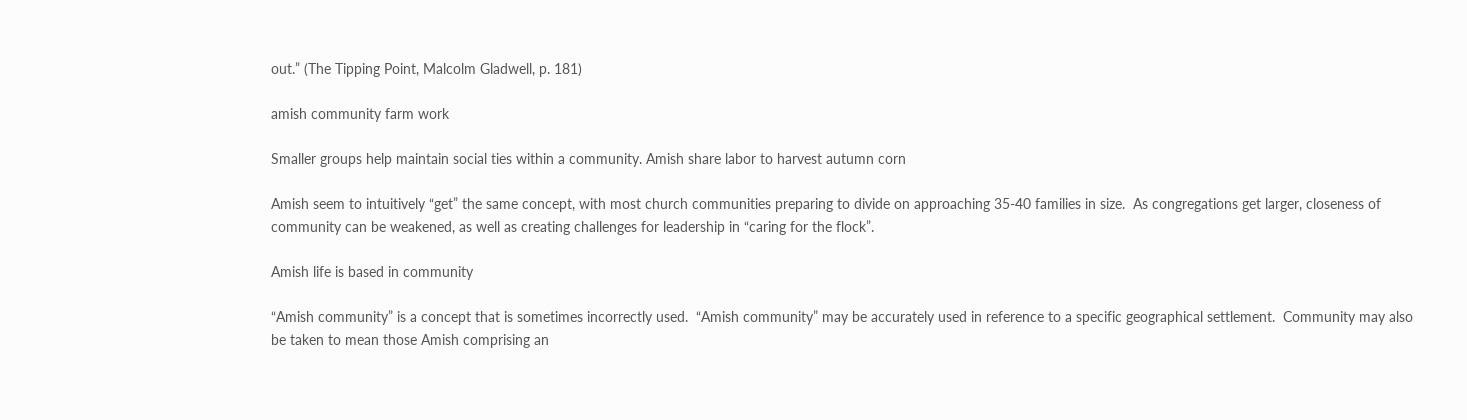out.” (The Tipping Point, Malcolm Gladwell, p. 181)

amish community farm work

Smaller groups help maintain social ties within a community. Amish share labor to harvest autumn corn

Amish seem to intuitively “get” the same concept, with most church communities preparing to divide on approaching 35-40 families in size.  As congregations get larger, closeness of community can be weakened, as well as creating challenges for leadership in “caring for the flock”.

Amish life is based in community

“Amish community” is a concept that is sometimes incorrectly used.  “Amish community” may be accurately used in reference to a specific geographical settlement.  Community may also be taken to mean those Amish comprising an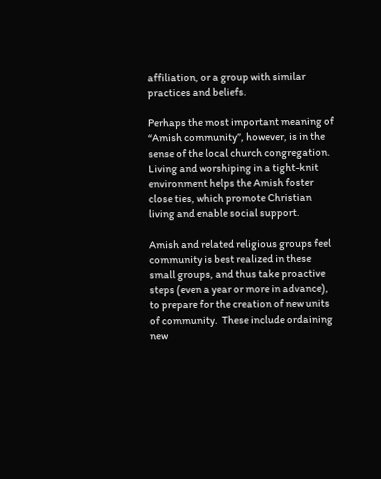affiliation, or a group with similar practices and beliefs.

Perhaps the most important meaning of “Amish community”, however, is in the sense of the local church congregation.  Living and worshiping in a tight-knit environment helps the Amish foster close ties, which promote Christian living and enable social support.

Amish and related religious groups feel community is best realized in these small groups, and thus take proactive steps (even a year or more in advance), to prepare for the creation of new units of community.  These include ordaining new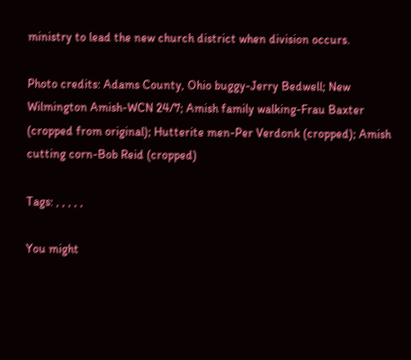ministry to lead the new church district when division occurs.

Photo credits: Adams County, Ohio buggy-Jerry Bedwell; New Wilmington Amish-WCN 24/7; Amish family walking-Frau Baxter (cropped from original); Hutterite men-Per Verdonk (cropped); Amish cutting corn-Bob Reid (cropped)

Tags: , , , , ,

You might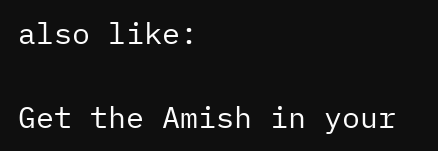also like:

Get the Amish in your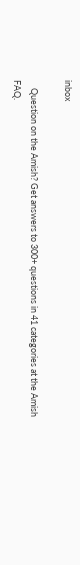inbox

    Question on the Amish? Get answers to 300+ questions in 41 categories at the Amish FAQ.